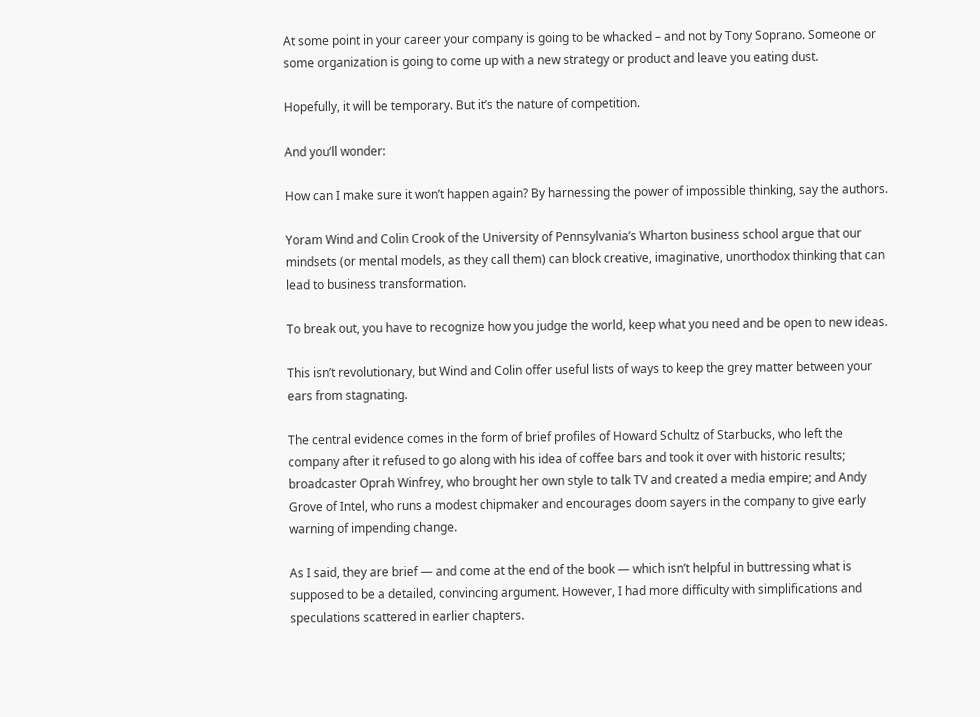At some point in your career your company is going to be whacked – and not by Tony Soprano. Someone or some organization is going to come up with a new strategy or product and leave you eating dust.

Hopefully, it will be temporary. But it’s the nature of competition.

And you’ll wonder:

How can I make sure it won’t happen again? By harnessing the power of impossible thinking, say the authors.

Yoram Wind and Colin Crook of the University of Pennsylvania’s Wharton business school argue that our mindsets (or mental models, as they call them) can block creative, imaginative, unorthodox thinking that can lead to business transformation.

To break out, you have to recognize how you judge the world, keep what you need and be open to new ideas.

This isn’t revolutionary, but Wind and Colin offer useful lists of ways to keep the grey matter between your ears from stagnating.

The central evidence comes in the form of brief profiles of Howard Schultz of Starbucks, who left the company after it refused to go along with his idea of coffee bars and took it over with historic results; broadcaster Oprah Winfrey, who brought her own style to talk TV and created a media empire; and Andy Grove of Intel, who runs a modest chipmaker and encourages doom sayers in the company to give early warning of impending change.

As I said, they are brief — and come at the end of the book — which isn’t helpful in buttressing what is supposed to be a detailed, convincing argument. However, I had more difficulty with simplifications and speculations scattered in earlier chapters.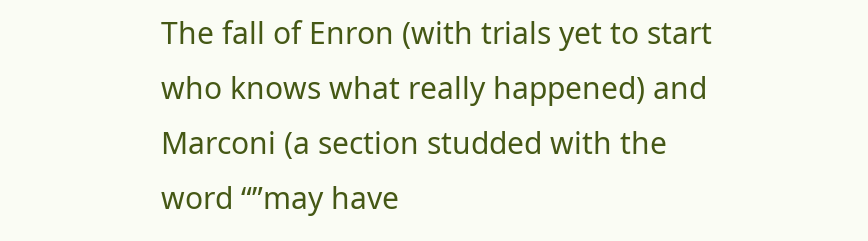The fall of Enron (with trials yet to start who knows what really happened) and Marconi (a section studded with the word “”may have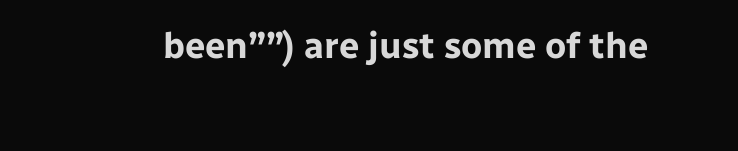been””) are just some of the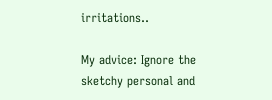irritations..

My advice: Ignore the sketchy personal and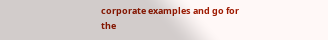corporate examples and go for the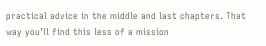practical advice in the middle and last chapters. That way you’ll find this less of a mission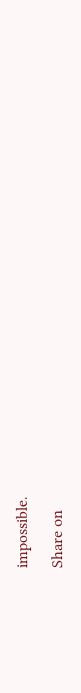impossible.

Share on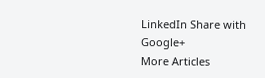LinkedIn Share with Google+
More Articles